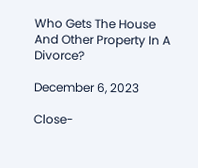Who Gets The House And Other Property In A Divorce?

December 6, 2023

Close-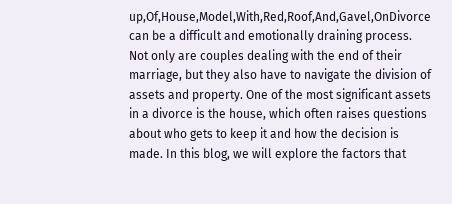up,Of,House,Model,With,Red,Roof,And,Gavel,OnDivorce can be a difficult and emotionally draining process. Not only are couples dealing with the end of their marriage, but they also have to navigate the division of assets and property. One of the most significant assets in a divorce is the house, which often raises questions about who gets to keep it and how the decision is made. In this blog, we will explore the factors that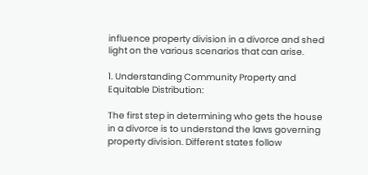influence property division in a divorce and shed light on the various scenarios that can arise.

1. Understanding Community Property and Equitable Distribution:

The first step in determining who gets the house in a divorce is to understand the laws governing property division. Different states follow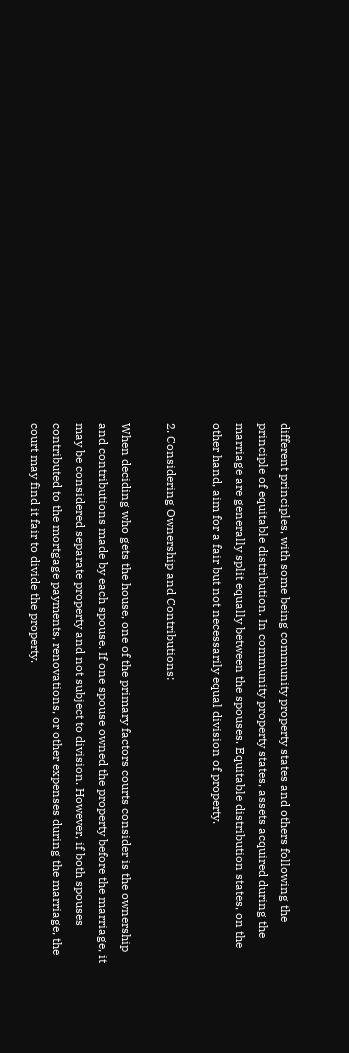different principles, with some being community property states and others following the principle of equitable distribution. In community property states, assets acquired during the marriage are generally split equally between the spouses. Equitable distribution states, on the other hand, aim for a fair but not necessarily equal division of property.

2. Considering Ownership and Contributions:

When deciding who gets the house, one of the primary factors courts consider is the ownership and contributions made by each spouse. If one spouse owned the property before the marriage, it may be considered separate property and not subject to division. However, if both spouses contributed to the mortgage payments, renovations, or other expenses during the marriage, the court may find it fair to divide the property.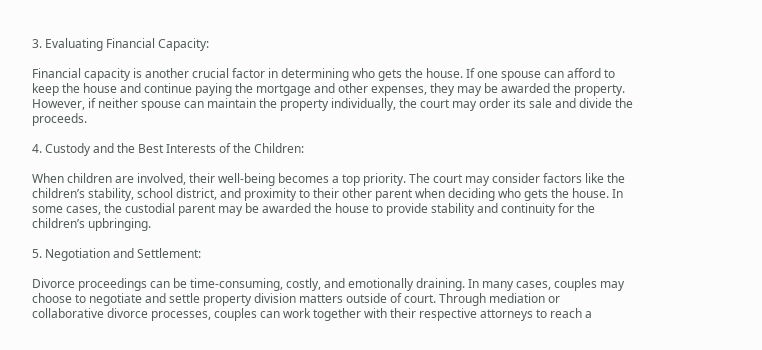3. Evaluating Financial Capacity:

Financial capacity is another crucial factor in determining who gets the house. If one spouse can afford to keep the house and continue paying the mortgage and other expenses, they may be awarded the property. However, if neither spouse can maintain the property individually, the court may order its sale and divide the proceeds.

4. Custody and the Best Interests of the Children:

When children are involved, their well-being becomes a top priority. The court may consider factors like the children’s stability, school district, and proximity to their other parent when deciding who gets the house. In some cases, the custodial parent may be awarded the house to provide stability and continuity for the children’s upbringing.

5. Negotiation and Settlement:

Divorce proceedings can be time-consuming, costly, and emotionally draining. In many cases, couples may choose to negotiate and settle property division matters outside of court. Through mediation or collaborative divorce processes, couples can work together with their respective attorneys to reach a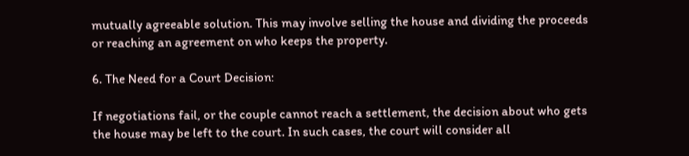mutually agreeable solution. This may involve selling the house and dividing the proceeds or reaching an agreement on who keeps the property.

6. The Need for a Court Decision:

If negotiations fail, or the couple cannot reach a settlement, the decision about who gets the house may be left to the court. In such cases, the court will consider all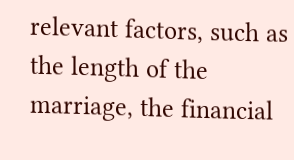relevant factors, such as the length of the marriage, the financial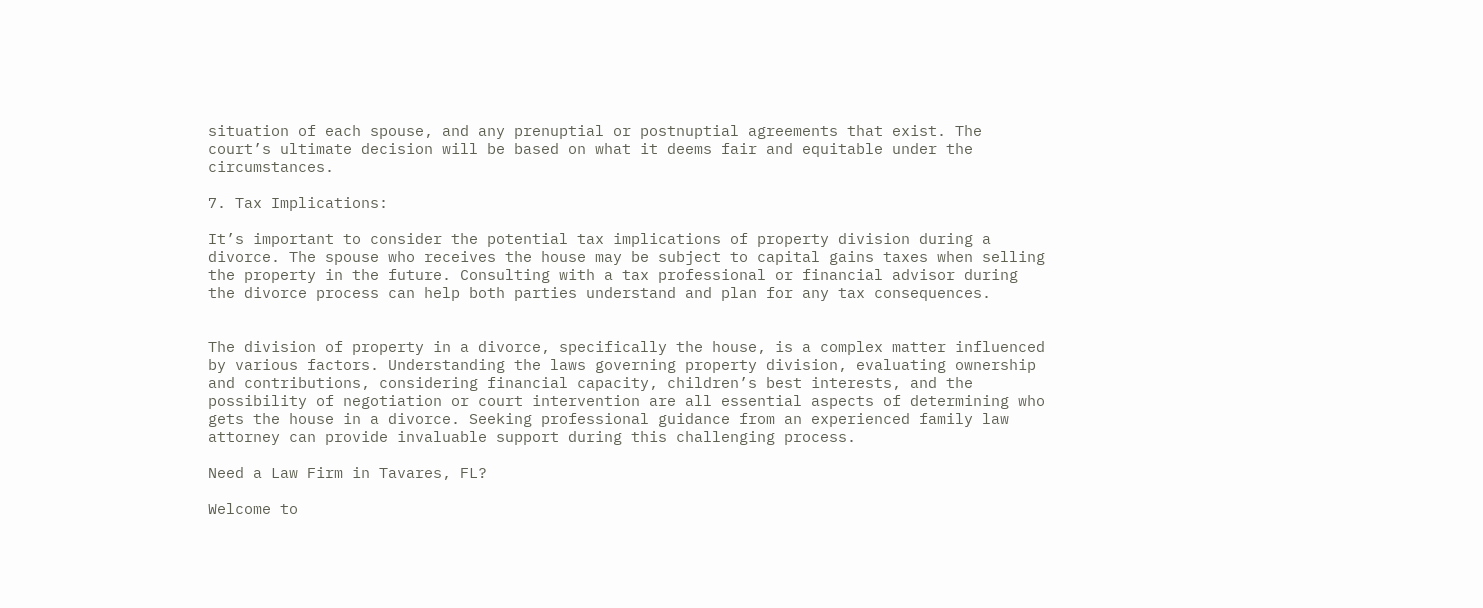situation of each spouse, and any prenuptial or postnuptial agreements that exist. The court’s ultimate decision will be based on what it deems fair and equitable under the circumstances.

7. Tax Implications:

It’s important to consider the potential tax implications of property division during a divorce. The spouse who receives the house may be subject to capital gains taxes when selling the property in the future. Consulting with a tax professional or financial advisor during the divorce process can help both parties understand and plan for any tax consequences.


The division of property in a divorce, specifically the house, is a complex matter influenced by various factors. Understanding the laws governing property division, evaluating ownership and contributions, considering financial capacity, children’s best interests, and the possibility of negotiation or court intervention are all essential aspects of determining who gets the house in a divorce. Seeking professional guidance from an experienced family law attorney can provide invaluable support during this challenging process.

Need a Law Firm in Tavares, FL?

Welcome to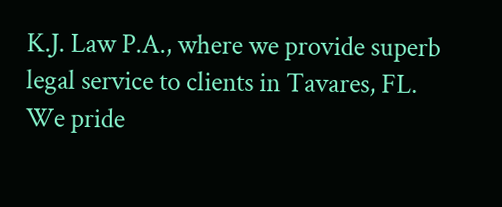K.J. Law P.A., where we provide superb legal service to clients in Tavares, FL. We pride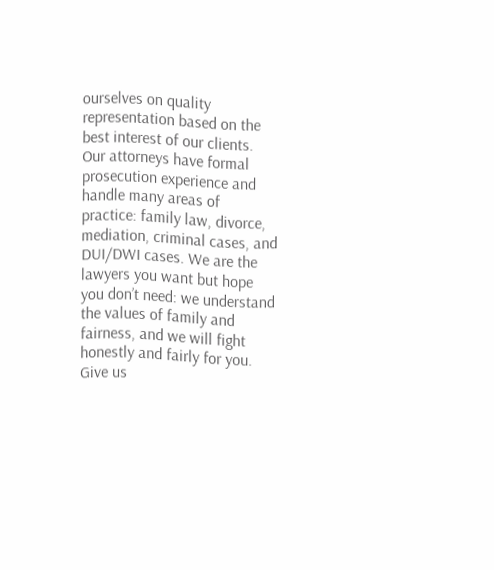ourselves on quality representation based on the best interest of our clients. Our attorneys have formal prosecution experience and handle many areas of practice: family law, divorce, mediation, criminal cases, and DUI/DWI cases. We are the lawyers you want but hope you don’t need: we understand the values of family and fairness, and we will fight honestly and fairly for you. Give us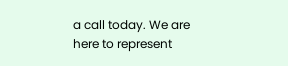a call today. We are here to represent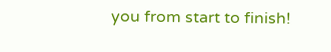you from start to finish!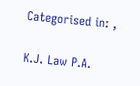Categorised in: ,

K.J. Law P.A.